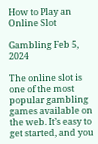How to Play an Online Slot

Gambling Feb 5, 2024

The online slot is one of the most popular gambling games available on the web. It’s easy to get started, and you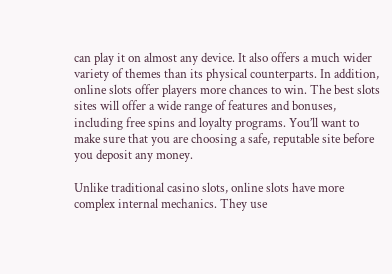can play it on almost any device. It also offers a much wider variety of themes than its physical counterparts. In addition, online slots offer players more chances to win. The best slots sites will offer a wide range of features and bonuses, including free spins and loyalty programs. You’ll want to make sure that you are choosing a safe, reputable site before you deposit any money.

Unlike traditional casino slots, online slots have more complex internal mechanics. They use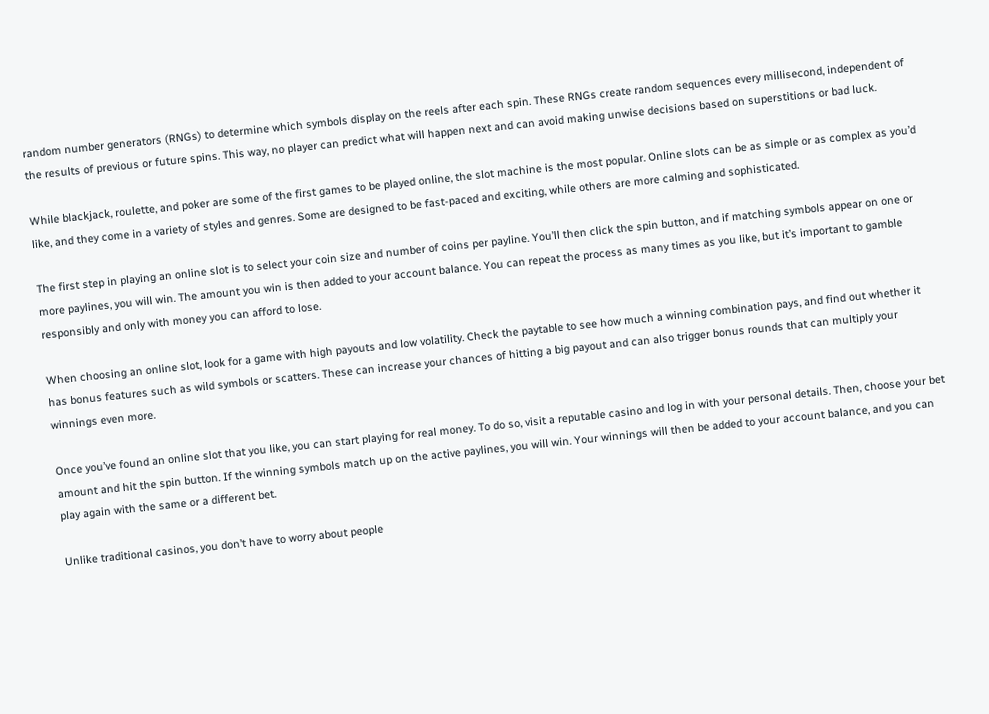random number generators (RNGs) to determine which symbols display on the reels after each spin. These RNGs create random sequences every millisecond, independent of the results of previous or future spins. This way, no player can predict what will happen next and can avoid making unwise decisions based on superstitions or bad luck.

While blackjack, roulette, and poker are some of the first games to be played online, the slot machine is the most popular. Online slots can be as simple or as complex as you’d like, and they come in a variety of styles and genres. Some are designed to be fast-paced and exciting, while others are more calming and sophisticated.

The first step in playing an online slot is to select your coin size and number of coins per payline. You’ll then click the spin button, and if matching symbols appear on one or more paylines, you will win. The amount you win is then added to your account balance. You can repeat the process as many times as you like, but it’s important to gamble responsibly and only with money you can afford to lose.

When choosing an online slot, look for a game with high payouts and low volatility. Check the paytable to see how much a winning combination pays, and find out whether it has bonus features such as wild symbols or scatters. These can increase your chances of hitting a big payout and can also trigger bonus rounds that can multiply your winnings even more.

Once you’ve found an online slot that you like, you can start playing for real money. To do so, visit a reputable casino and log in with your personal details. Then, choose your bet amount and hit the spin button. If the winning symbols match up on the active paylines, you will win. Your winnings will then be added to your account balance, and you can play again with the same or a different bet.

Unlike traditional casinos, you don’t have to worry about people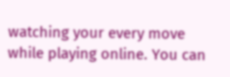watching your every move while playing online. You can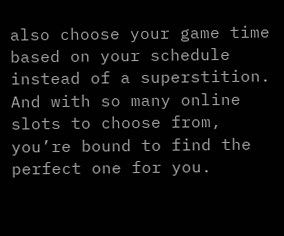also choose your game time based on your schedule instead of a superstition. And with so many online slots to choose from, you’re bound to find the perfect one for you.